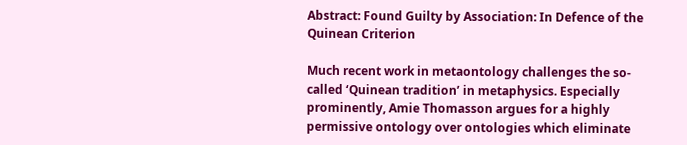Abstract: Found Guilty by Association: In Defence of the Quinean Criterion

Much recent work in metaontology challenges the so-called ‘Quinean tradition’ in metaphysics. Especially prominently, Amie Thomasson argues for a highly permissive ontology over ontologies which eliminate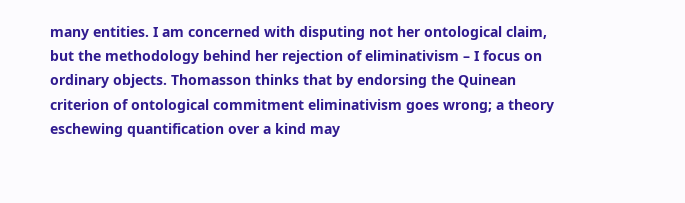many entities. I am concerned with disputing not her ontological claim, but the methodology behind her rejection of eliminativism – I focus on ordinary objects. Thomasson thinks that by endorsing the Quinean criterion of ontological commitment eliminativism goes wrong; a theory eschewing quantification over a kind may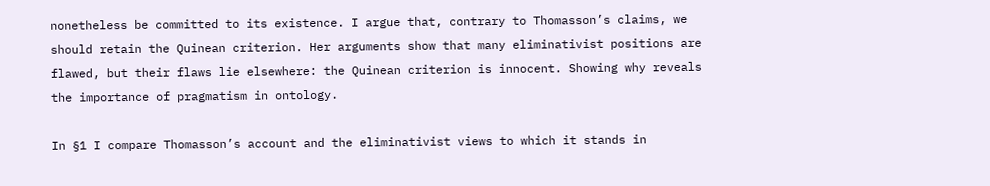nonetheless be committed to its existence. I argue that, contrary to Thomasson’s claims, we should retain the Quinean criterion. Her arguments show that many eliminativist positions are flawed, but their flaws lie elsewhere: the Quinean criterion is innocent. Showing why reveals the importance of pragmatism in ontology.

In §1 I compare Thomasson’s account and the eliminativist views to which it stands in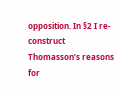opposition. In §2 I re-construct Thomasson’s reasons for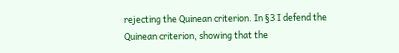rejecting the Quinean criterion. In §3 I defend the Quinean criterion, showing that the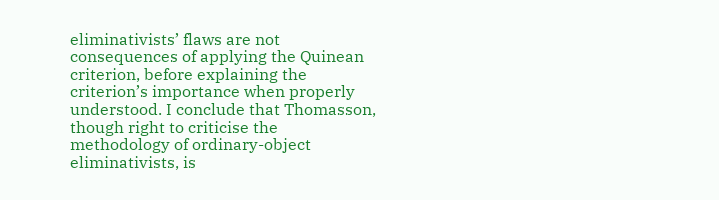eliminativists’ flaws are not consequences of applying the Quinean criterion, before explaining the criterion’s importance when properly understood. I conclude that Thomasson, though right to criticise the methodology of ordinary-object eliminativists, is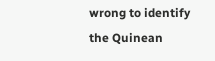wrong to identify the Quinean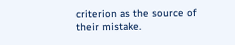criterion as the source of their mistake.